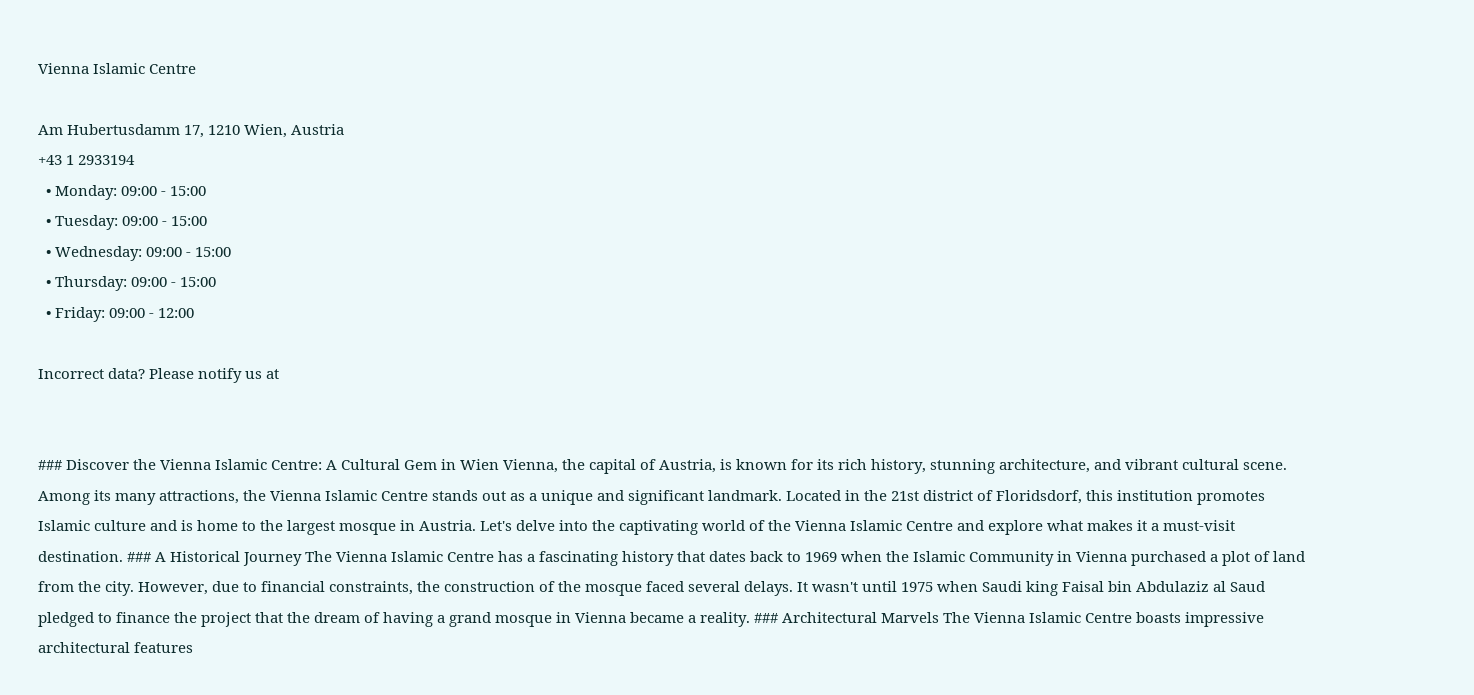Vienna Islamic Centre

Am Hubertusdamm 17, 1210 Wien, Austria
+43 1 2933194
  • Monday: 09:00 - 15:00
  • Tuesday: 09:00 - 15:00
  • Wednesday: 09:00 - 15:00
  • Thursday: 09:00 - 15:00
  • Friday: 09:00 - 12:00

Incorrect data? Please notify us at


### Discover the Vienna Islamic Centre: A Cultural Gem in Wien Vienna, the capital of Austria, is known for its rich history, stunning architecture, and vibrant cultural scene. Among its many attractions, the Vienna Islamic Centre stands out as a unique and significant landmark. Located in the 21st district of Floridsdorf, this institution promotes Islamic culture and is home to the largest mosque in Austria. Let's delve into the captivating world of the Vienna Islamic Centre and explore what makes it a must-visit destination. ### A Historical Journey The Vienna Islamic Centre has a fascinating history that dates back to 1969 when the Islamic Community in Vienna purchased a plot of land from the city. However, due to financial constraints, the construction of the mosque faced several delays. It wasn't until 1975 when Saudi king Faisal bin Abdulaziz al Saud pledged to finance the project that the dream of having a grand mosque in Vienna became a reality. ### Architectural Marvels The Vienna Islamic Centre boasts impressive architectural features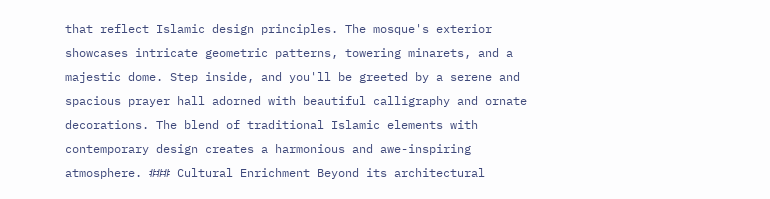that reflect Islamic design principles. The mosque's exterior showcases intricate geometric patterns, towering minarets, and a majestic dome. Step inside, and you'll be greeted by a serene and spacious prayer hall adorned with beautiful calligraphy and ornate decorations. The blend of traditional Islamic elements with contemporary design creates a harmonious and awe-inspiring atmosphere. ### Cultural Enrichment Beyond its architectural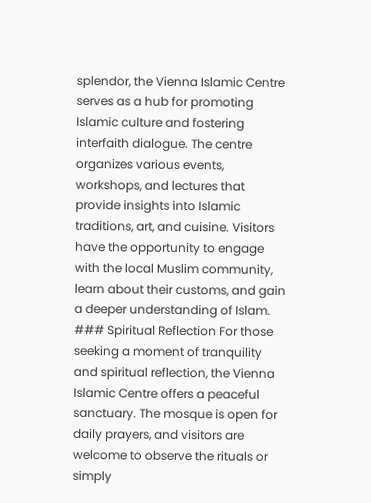splendor, the Vienna Islamic Centre serves as a hub for promoting Islamic culture and fostering interfaith dialogue. The centre organizes various events, workshops, and lectures that provide insights into Islamic traditions, art, and cuisine. Visitors have the opportunity to engage with the local Muslim community, learn about their customs, and gain a deeper understanding of Islam. ### Spiritual Reflection For those seeking a moment of tranquility and spiritual reflection, the Vienna Islamic Centre offers a peaceful sanctuary. The mosque is open for daily prayers, and visitors are welcome to observe the rituals or simply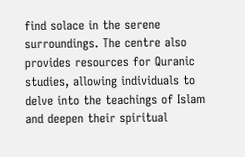find solace in the serene surroundings. The centre also provides resources for Quranic studies, allowing individuals to delve into the teachings of Islam and deepen their spiritual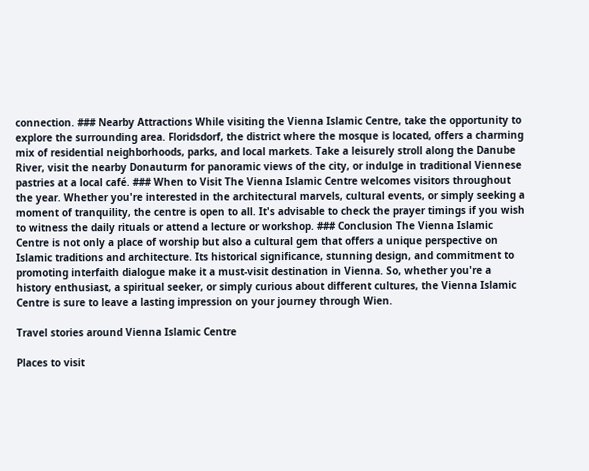connection. ### Nearby Attractions While visiting the Vienna Islamic Centre, take the opportunity to explore the surrounding area. Floridsdorf, the district where the mosque is located, offers a charming mix of residential neighborhoods, parks, and local markets. Take a leisurely stroll along the Danube River, visit the nearby Donauturm for panoramic views of the city, or indulge in traditional Viennese pastries at a local café. ### When to Visit The Vienna Islamic Centre welcomes visitors throughout the year. Whether you're interested in the architectural marvels, cultural events, or simply seeking a moment of tranquility, the centre is open to all. It's advisable to check the prayer timings if you wish to witness the daily rituals or attend a lecture or workshop. ### Conclusion The Vienna Islamic Centre is not only a place of worship but also a cultural gem that offers a unique perspective on Islamic traditions and architecture. Its historical significance, stunning design, and commitment to promoting interfaith dialogue make it a must-visit destination in Vienna. So, whether you're a history enthusiast, a spiritual seeker, or simply curious about different cultures, the Vienna Islamic Centre is sure to leave a lasting impression on your journey through Wien.

Travel stories around Vienna Islamic Centre

Places to visit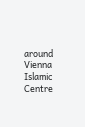around Vienna Islamic Centre